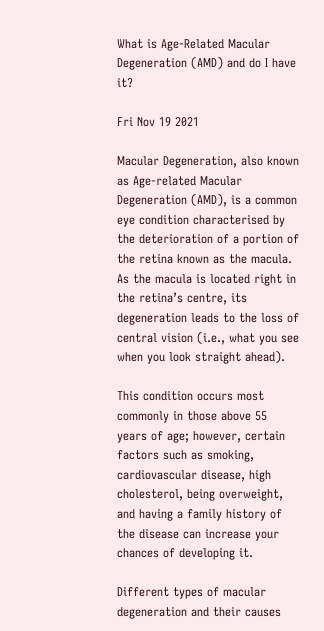What is Age-Related Macular Degeneration (AMD) and do I have it?

Fri Nov 19 2021

Macular Degeneration, also known as Age-related Macular Degeneration (AMD), is a common eye condition characterised by the deterioration of a portion of the retina known as the macula. As the macula is located right in the retina’s centre, its degeneration leads to the loss of central vision (i.e., what you see when you look straight ahead).

This condition occurs most commonly in those above 55 years of age; however, certain factors such as smoking, cardiovascular disease, high cholesterol, being overweight, and having a family history of the disease can increase your chances of developing it.

Different types of macular degeneration and their causes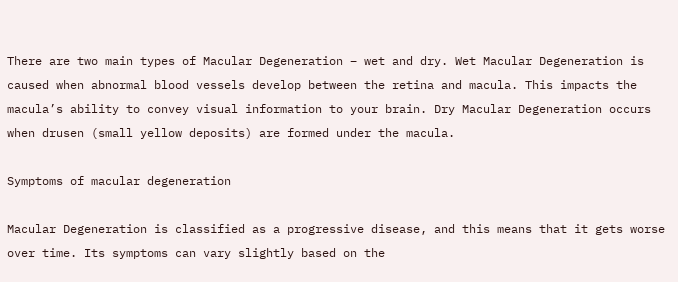There are two main types of Macular Degeneration – wet and dry. Wet Macular Degeneration is caused when abnormal blood vessels develop between the retina and macula. This impacts the macula’s ability to convey visual information to your brain. Dry Macular Degeneration occurs when drusen (small yellow deposits) are formed under the macula.

Symptoms of macular degeneration

Macular Degeneration is classified as a progressive disease, and this means that it gets worse over time. Its symptoms can vary slightly based on the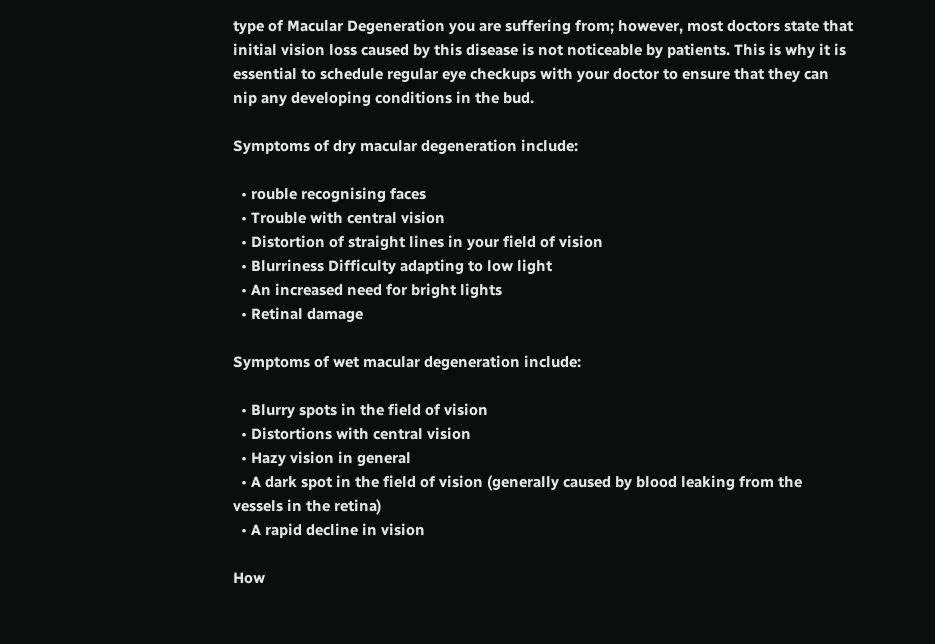type of Macular Degeneration you are suffering from; however, most doctors state that initial vision loss caused by this disease is not noticeable by patients. This is why it is essential to schedule regular eye checkups with your doctor to ensure that they can nip any developing conditions in the bud.

Symptoms of dry macular degeneration include:

  • rouble recognising faces
  • Trouble with central vision
  • Distortion of straight lines in your field of vision
  • Blurriness Difficulty adapting to low light
  • An increased need for bright lights
  • Retinal damage

Symptoms of wet macular degeneration include:

  • Blurry spots in the field of vision
  • Distortions with central vision
  • Hazy vision in general
  • A dark spot in the field of vision (generally caused by blood leaking from the vessels in the retina)
  • A rapid decline in vision

How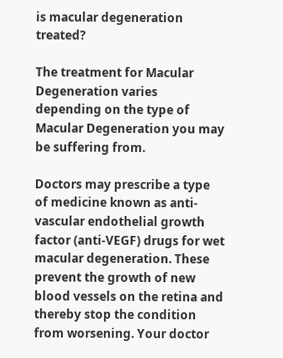is macular degeneration treated?

The treatment for Macular Degeneration varies depending on the type of Macular Degeneration you may be suffering from.

Doctors may prescribe a type of medicine known as anti-vascular endothelial growth factor (anti-VEGF) drugs for wet macular degeneration. These prevent the growth of new blood vessels on the retina and thereby stop the condition from worsening. Your doctor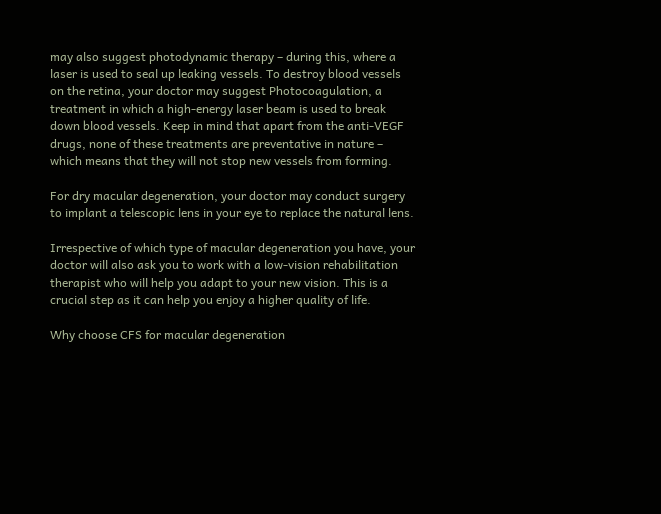may also suggest photodynamic therapy – during this, where a laser is used to seal up leaking vessels. To destroy blood vessels on the retina, your doctor may suggest Photocoagulation, a treatment in which a high-energy laser beam is used to break down blood vessels. Keep in mind that apart from the anti-VEGF drugs, none of these treatments are preventative in nature – which means that they will not stop new vessels from forming.

For dry macular degeneration, your doctor may conduct surgery to implant a telescopic lens in your eye to replace the natural lens.

Irrespective of which type of macular degeneration you have, your doctor will also ask you to work with a low-vision rehabilitation therapist who will help you adapt to your new vision. This is a crucial step as it can help you enjoy a higher quality of life.

Why choose CFS for macular degeneration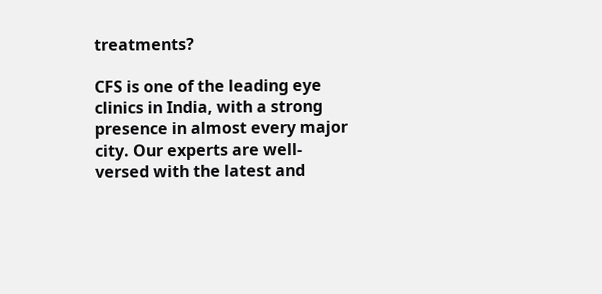treatments?

CFS is one of the leading eye clinics in India, with a strong presence in almost every major city. Our experts are well-versed with the latest and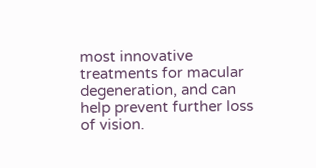most innovative treatments for macular degeneration, and can help prevent further loss of vision.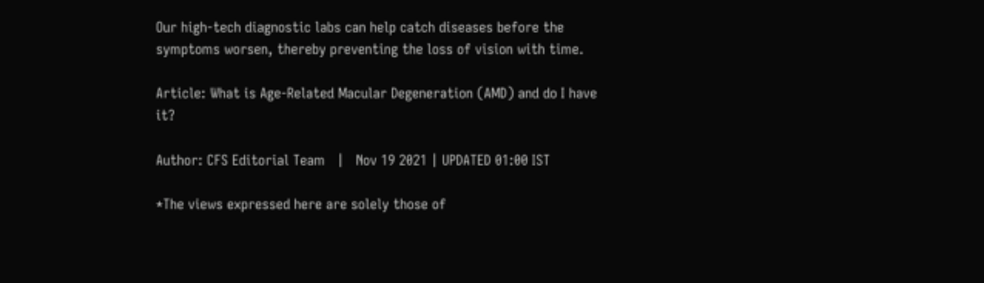Our high-tech diagnostic labs can help catch diseases before the symptoms worsen, thereby preventing the loss of vision with time.

Article: What is Age-Related Macular Degeneration (AMD) and do I have it?

Author: CFS Editorial Team   |   Nov 19 2021 | UPDATED 01:00 IST

*The views expressed here are solely those of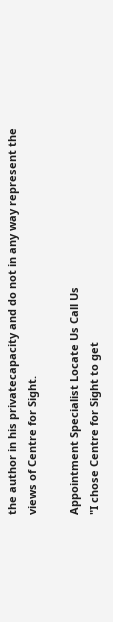the author in his privatecapacity and do not in any way represent the views of Centre for Sight.

Appointment Specialist Locate Us Call Us
"I chose Centre for Sight to get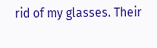rid of my glasses. Their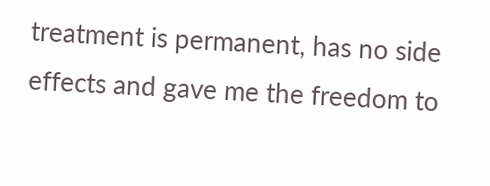treatment is permanent, has no side effects and gave me the freedom to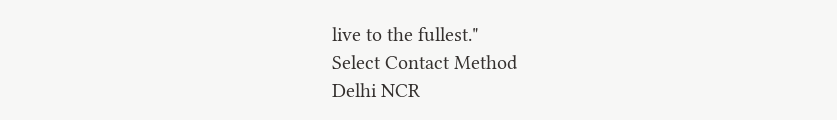live to the fullest."
Select Contact Method
Delhi NCR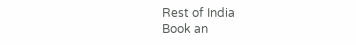Rest of India
Book an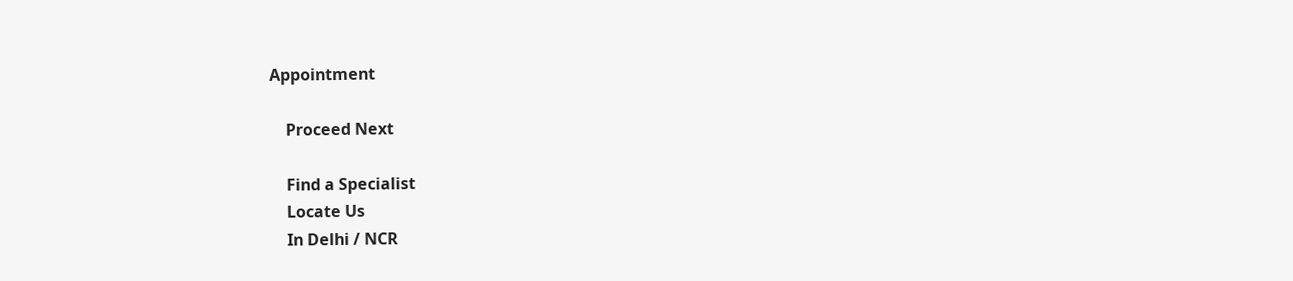Appointment

    Proceed Next

    Find a Specialist
    Locate Us
    In Delhi / NCR